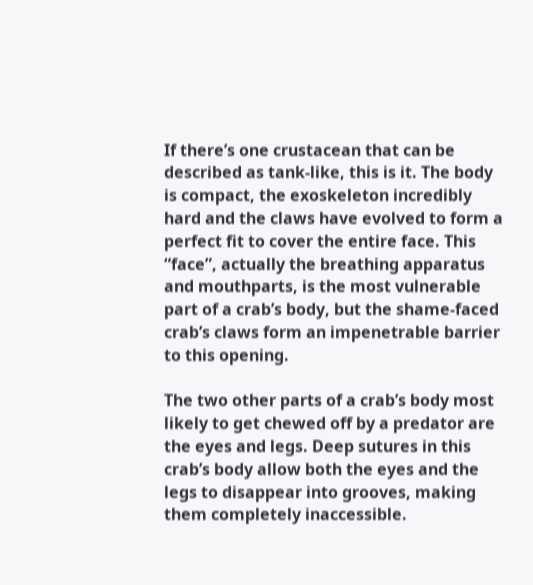If there’s one crustacean that can be described as tank-like, this is it. The body is compact, the exoskeleton incredibly hard and the claws have evolved to form a perfect fit to cover the entire face. This “face”, actually the breathing apparatus and mouthparts, is the most vulnerable part of a crab’s body, but the shame-faced crab’s claws form an impenetrable barrier to this opening.

The two other parts of a crab’s body most likely to get chewed off by a predator are the eyes and legs. Deep sutures in this crab’s body allow both the eyes and the legs to disappear into grooves, making them completely inaccessible.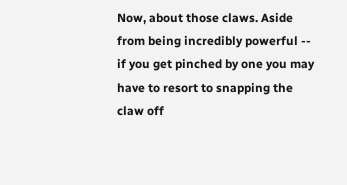Now, about those claws. Aside from being incredibly powerful -- if you get pinched by one you may have to resort to snapping the claw off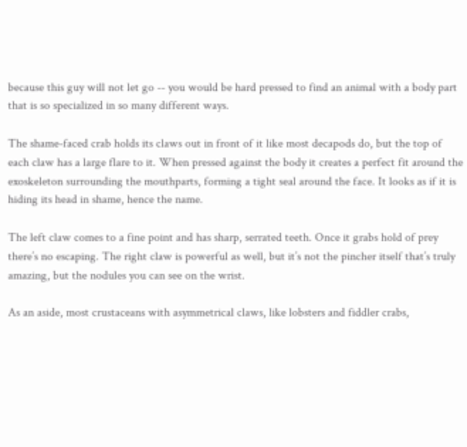because this guy will not let go -- you would be hard pressed to find an animal with a body part that is so specialized in so many different ways.

The shame-faced crab holds its claws out in front of it like most decapods do, but the top of each claw has a large flare to it. When pressed against the body it creates a perfect fit around the exoskeleton surrounding the mouthparts, forming a tight seal around the face. It looks as if it is hiding its head in shame, hence the name.

The left claw comes to a fine point and has sharp, serrated teeth. Once it grabs hold of prey there’s no escaping. The right claw is powerful as well, but it’s not the pincher itself that’s truly amazing, but the nodules you can see on the wrist.

As an aside, most crustaceans with asymmetrical claws, like lobsters and fiddler crabs,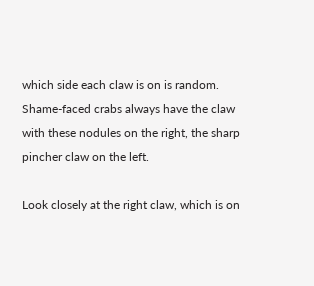which side each claw is on is random. Shame-faced crabs always have the claw with these nodules on the right, the sharp pincher claw on the left.

Look closely at the right claw, which is on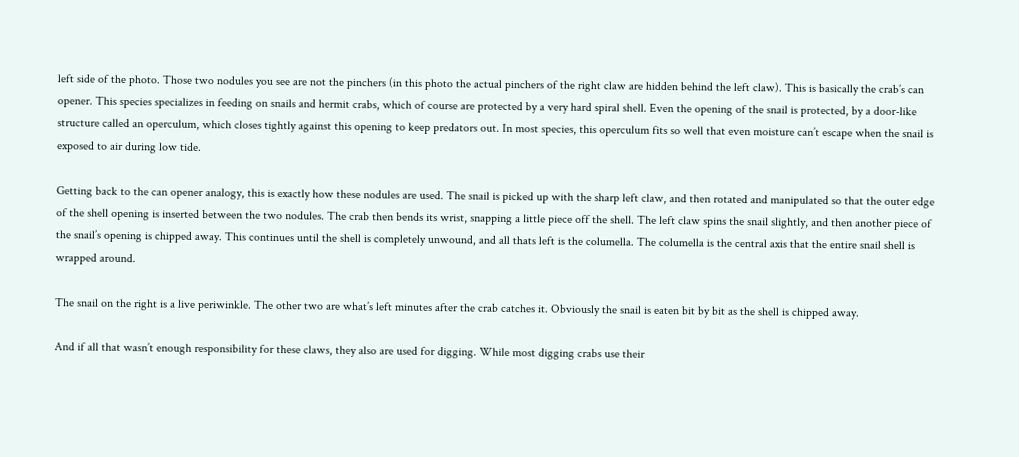left side of the photo. Those two nodules you see are not the pinchers (in this photo the actual pinchers of the right claw are hidden behind the left claw). This is basically the crab’s can opener. This species specializes in feeding on snails and hermit crabs, which of course are protected by a very hard spiral shell. Even the opening of the snail is protected, by a door-like structure called an operculum, which closes tightly against this opening to keep predators out. In most species, this operculum fits so well that even moisture can’t escape when the snail is exposed to air during low tide.

Getting back to the can opener analogy, this is exactly how these nodules are used. The snail is picked up with the sharp left claw, and then rotated and manipulated so that the outer edge of the shell opening is inserted between the two nodules. The crab then bends its wrist, snapping a little piece off the shell. The left claw spins the snail slightly, and then another piece of the snail’s opening is chipped away. This continues until the shell is completely unwound, and all thats left is the columella. The columella is the central axis that the entire snail shell is wrapped around.

The snail on the right is a live periwinkle. The other two are what’s left minutes after the crab catches it. Obviously the snail is eaten bit by bit as the shell is chipped away.

And if all that wasn’t enough responsibility for these claws, they also are used for digging. While most digging crabs use their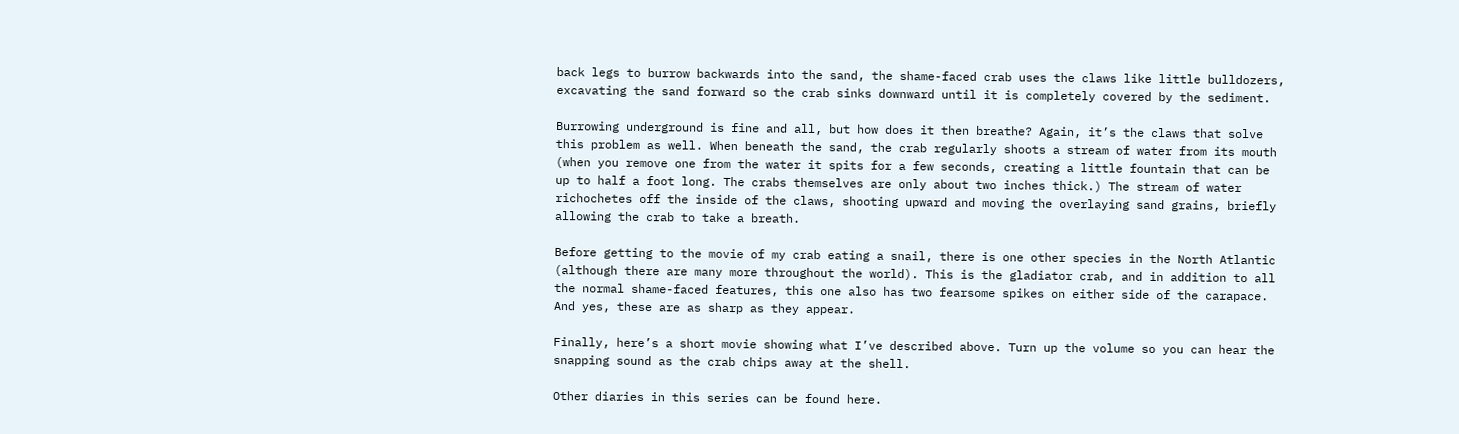back legs to burrow backwards into the sand, the shame-faced crab uses the claws like little bulldozers, excavating the sand forward so the crab sinks downward until it is completely covered by the sediment.

Burrowing underground is fine and all, but how does it then breathe? Again, it’s the claws that solve this problem as well. When beneath the sand, the crab regularly shoots a stream of water from its mouth (when you remove one from the water it spits for a few seconds, creating a little fountain that can be up to half a foot long. The crabs themselves are only about two inches thick.) The stream of water richochetes off the inside of the claws, shooting upward and moving the overlaying sand grains, briefly allowing the crab to take a breath.

Before getting to the movie of my crab eating a snail, there is one other species in the North Atlantic (although there are many more throughout the world). This is the gladiator crab, and in addition to all the normal shame-faced features, this one also has two fearsome spikes on either side of the carapace. And yes, these are as sharp as they appear.

Finally, here’s a short movie showing what I’ve described above. Turn up the volume so you can hear the snapping sound as the crab chips away at the shell.

Other diaries in this series can be found here.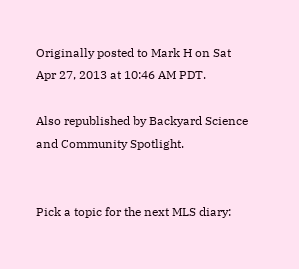Originally posted to Mark H on Sat Apr 27, 2013 at 10:46 AM PDT.

Also republished by Backyard Science and Community Spotlight.


Pick a topic for the next MLS diary: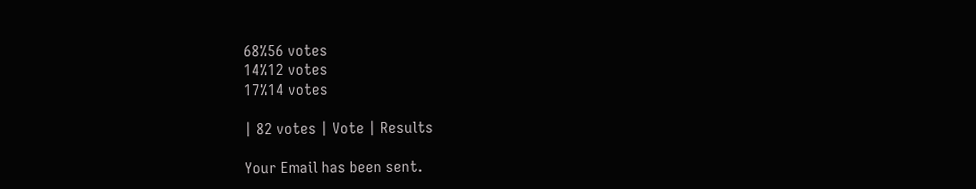68%56 votes
14%12 votes
17%14 votes

| 82 votes | Vote | Results

Your Email has been sent.